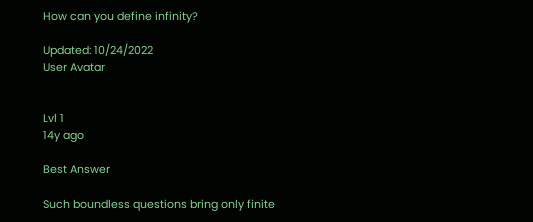How can you define infinity?

Updated: 10/24/2022
User Avatar


Lvl 1
14y ago

Best Answer

Such boundless questions bring only finite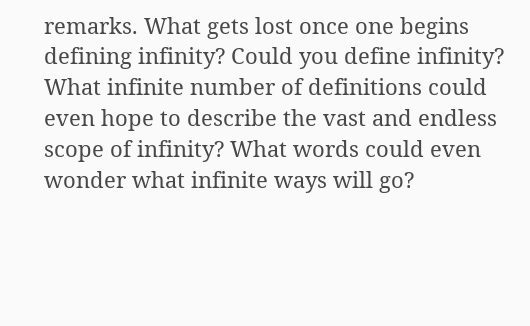remarks. What gets lost once one begins defining infinity? Could you define infinity? What infinite number of definitions could even hope to describe the vast and endless scope of infinity? What words could even wonder what infinite ways will go?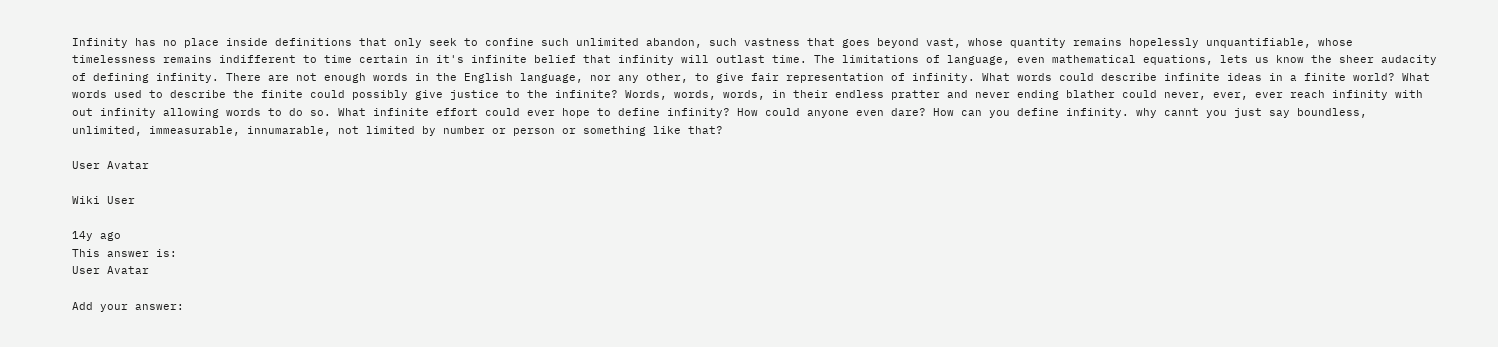Infinity has no place inside definitions that only seek to confine such unlimited abandon, such vastness that goes beyond vast, whose quantity remains hopelessly unquantifiable, whose timelessness remains indifferent to time certain in it's infinite belief that infinity will outlast time. The limitations of language, even mathematical equations, lets us know the sheer audacity of defining infinity. There are not enough words in the English language, nor any other, to give fair representation of infinity. What words could describe infinite ideas in a finite world? What words used to describe the finite could possibly give justice to the infinite? Words, words, words, in their endless pratter and never ending blather could never, ever, ever reach infinity with out infinity allowing words to do so. What infinite effort could ever hope to define infinity? How could anyone even dare? How can you define infinity. why cannt you just say boundless, unlimited, immeasurable, innumarable, not limited by number or person or something like that?

User Avatar

Wiki User

14y ago
This answer is:
User Avatar

Add your answer: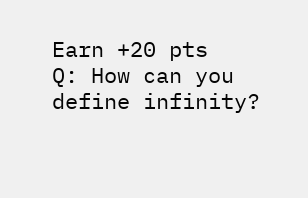Earn +20 pts
Q: How can you define infinity?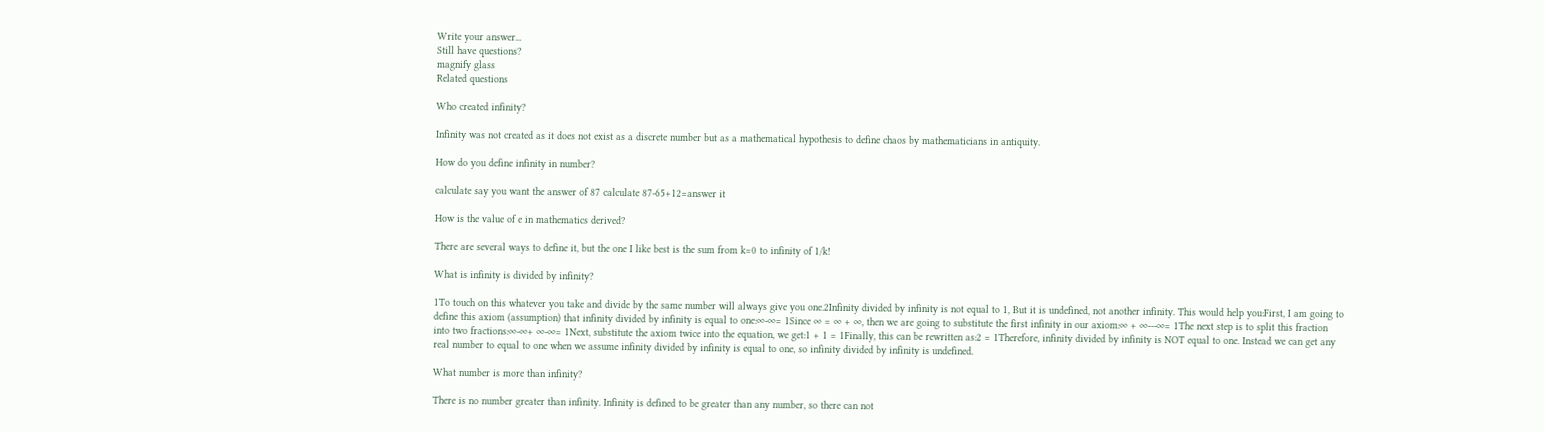Write your answer...
Still have questions?
magnify glass
Related questions

Who created infinity?

Infinity was not created as it does not exist as a discrete number but as a mathematical hypothesis to define chaos by mathematicians in antiquity.

How do you define infinity in number?

calculate say you want the answer of 87 calculate 87-65+12=answer it

How is the value of e in mathematics derived?

There are several ways to define it, but the one I like best is the sum from k=0 to infinity of 1/k!

What is infinity is divided by infinity?

1To touch on this whatever you take and divide by the same number will always give you one.2Infinity divided by infinity is not equal to 1, But it is undefined, not another infinity. This would help you:First, I am going to define this axiom (assumption) that infinity divided by infinity is equal to one:∞-∞= 1Since ∞ = ∞ + ∞, then we are going to substitute the first infinity in our axiom:∞ + ∞---∞= 1The next step is to split this fraction into two fractions:∞-∞+ ∞-∞= 1Next, substitute the axiom twice into the equation, we get:1 + 1 = 1Finally, this can be rewritten as:2 = 1Therefore, infinity divided by infinity is NOT equal to one. Instead we can get any real number to equal to one when we assume infinity divided by infinity is equal to one, so infinity divided by infinity is undefined.

What number is more than infinity?

There is no number greater than infinity. Infinity is defined to be greater than any number, so there can not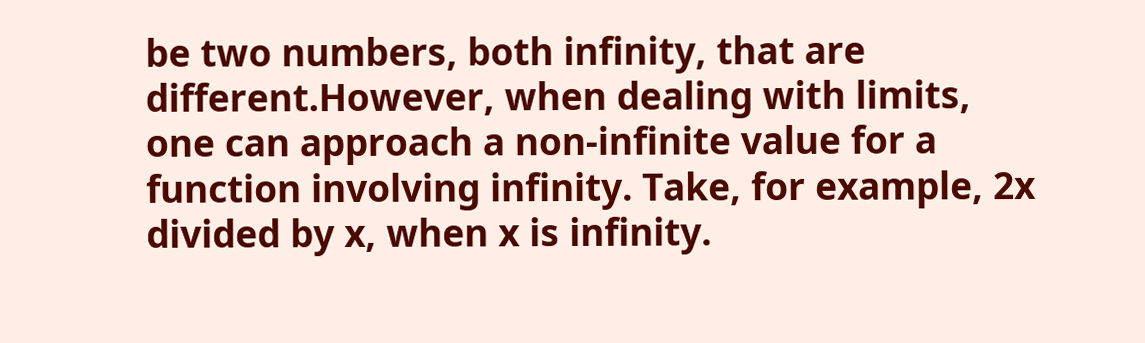be two numbers, both infinity, that are different.However, when dealing with limits, one can approach a non-infinite value for a function involving infinity. Take, for example, 2x divided by x, when x is infinity.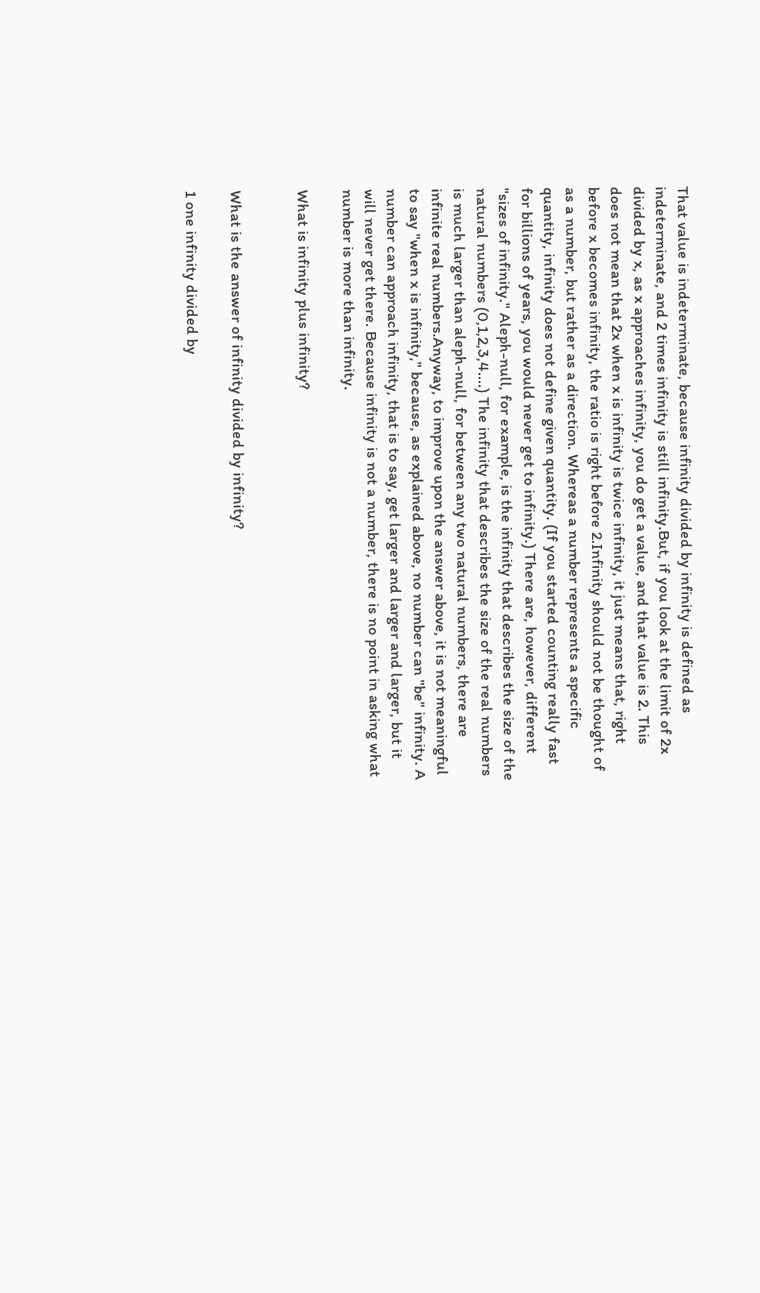That value is indeterminate, because infinity divided by infinity is defined as indeterminate, and 2 times infinity is still infinity.But, if you look at the limit of 2x divided by x, as x approaches infinity, you do get a value, and that value is 2. This does not mean that 2x when x is infinity is twice infinity, it just means that, right before x becomes infinity, the ratio is right before 2.Infinity should not be thought of as a number, but rather as a direction. Whereas a number represents a specific quantity, infinity does not define given quantity. (If you started counting really fast for billions of years, you would never get to infinity.) There are, however, different "sizes of infinity." Aleph-null, for example, is the infinity that describes the size of the natural numbers (0,1,2,3,4....) The infinity that describes the size of the real numbers is much larger than aleph-null, for between any two natural numbers, there are infinite real numbers.Anyway, to improve upon the answer above, it is not meaningful to say "when x is infinity," because, as explained above, no number can "be" infinity. A number can approach infinity, that is to say, get larger and larger and larger, but it will never get there. Because infinity is not a number, there is no point in asking what number is more than infinity.

What is infinity plus infinity?


What is the answer of infinity divided by infinity?

1 one infinity divided by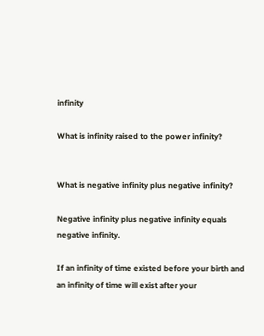infinity

What is infinity raised to the power infinity?


What is negative infinity plus negative infinity?

Negative infinity plus negative infinity equals negative infinity.

If an infinity of time existed before your birth and an infinity of time will exist after your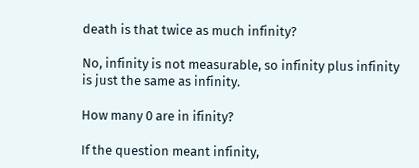death is that twice as much infinity?

No, infinity is not measurable, so infinity plus infinity is just the same as infinity.

How many 0 are in ifinity?

If the question meant infinity,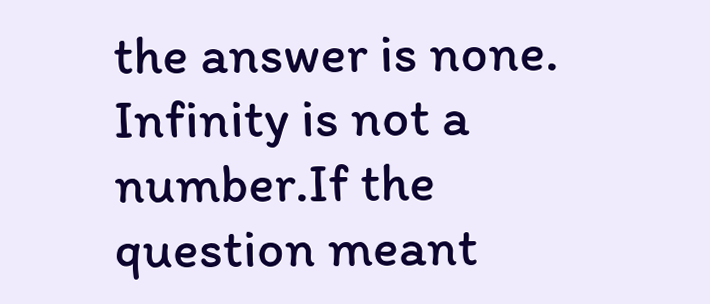the answer is none. Infinity is not a number.If the question meant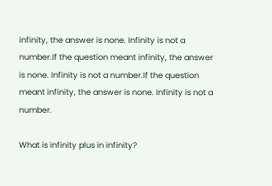infinity, the answer is none. Infinity is not a number.If the question meant infinity, the answer is none. Infinity is not a number.If the question meant infinity, the answer is none. Infinity is not a number.

What is infinity plus in infinity?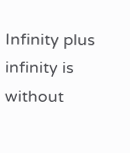Infinity plus infinity is without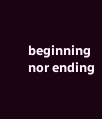beginning nor ending